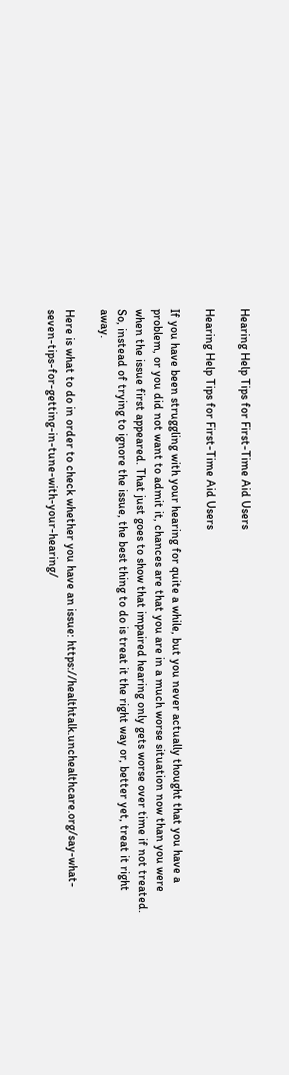Hearing Help Tips for First-Time Aid Users

Hearing Help Tips for First-Time Aid Users

If you have been struggling with your hearing for quite a while, but you never actually thought that you have a problem, or you did not want to admit it, chances are that you are in a much worse situation now than you were when the issue first appeared. That just goes to show that impaired hearing only gets worse over time if not treated. So, instead of trying to ignore the issue, the best thing to do is treat it the right way or, better yet, treat it right away.

Here is what to do in order to check whether you have an issue: https://healthtalk.unchealthcare.org/say-what-seven-tips-for-getting-in-tune-with-your-hearing/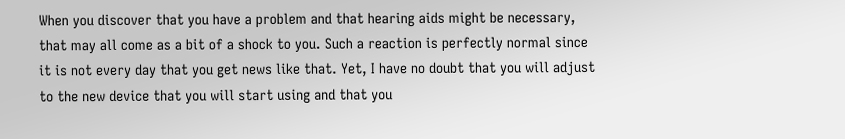When you discover that you have a problem and that hearing aids might be necessary, that may all come as a bit of a shock to you. Such a reaction is perfectly normal since it is not every day that you get news like that. Yet, I have no doubt that you will adjust to the new device that you will start using and that you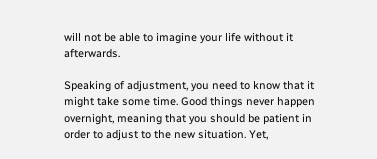will not be able to imagine your life without it afterwards.

Speaking of adjustment, you need to know that it might take some time. Good things never happen overnight, meaning that you should be patient in order to adjust to the new situation. Yet,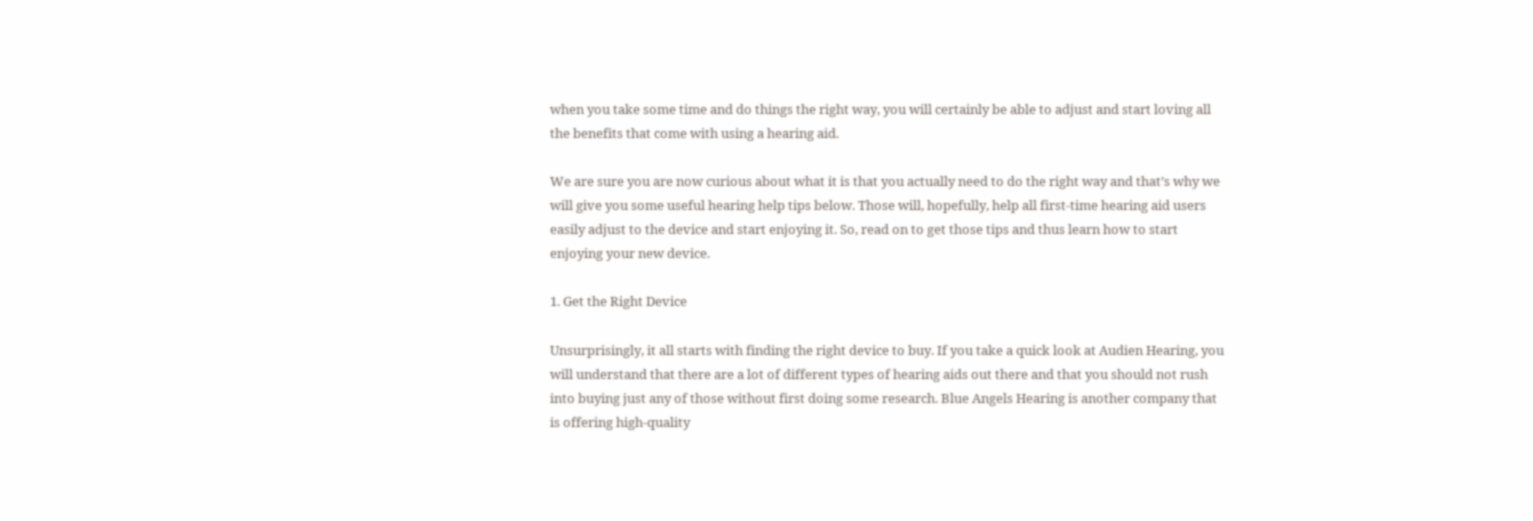when you take some time and do things the right way, you will certainly be able to adjust and start loving all the benefits that come with using a hearing aid.

We are sure you are now curious about what it is that you actually need to do the right way and that’s why we will give you some useful hearing help tips below. Those will, hopefully, help all first-time hearing aid users easily adjust to the device and start enjoying it. So, read on to get those tips and thus learn how to start enjoying your new device.

1. Get the Right Device

Unsurprisingly, it all starts with finding the right device to buy. If you take a quick look at Audien Hearing, you will understand that there are a lot of different types of hearing aids out there and that you should not rush into buying just any of those without first doing some research. Blue Angels Hearing is another company that is offering high-quality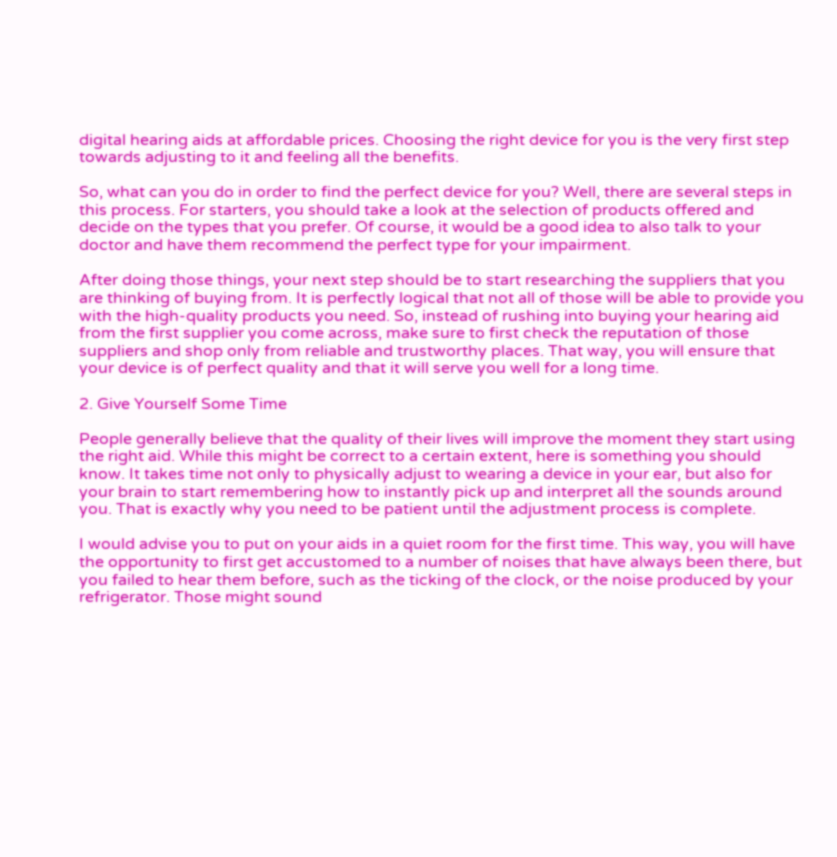digital hearing aids at affordable prices. Choosing the right device for you is the very first step towards adjusting to it and feeling all the benefits.

So, what can you do in order to find the perfect device for you? Well, there are several steps in this process. For starters, you should take a look at the selection of products offered and decide on the types that you prefer. Of course, it would be a good idea to also talk to your doctor and have them recommend the perfect type for your impairment.

After doing those things, your next step should be to start researching the suppliers that you are thinking of buying from. It is perfectly logical that not all of those will be able to provide you with the high-quality products you need. So, instead of rushing into buying your hearing aid from the first supplier you come across, make sure to first check the reputation of those suppliers and shop only from reliable and trustworthy places. That way, you will ensure that your device is of perfect quality and that it will serve you well for a long time.

2. Give Yourself Some Time

People generally believe that the quality of their lives will improve the moment they start using the right aid. While this might be correct to a certain extent, here is something you should know. It takes time not only to physically adjust to wearing a device in your ear, but also for your brain to start remembering how to instantly pick up and interpret all the sounds around you. That is exactly why you need to be patient until the adjustment process is complete.

I would advise you to put on your aids in a quiet room for the first time. This way, you will have the opportunity to first get accustomed to a number of noises that have always been there, but you failed to hear them before, such as the ticking of the clock, or the noise produced by your refrigerator. Those might sound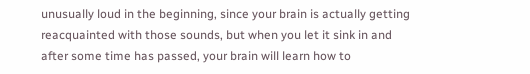unusually loud in the beginning, since your brain is actually getting reacquainted with those sounds, but when you let it sink in and after some time has passed, your brain will learn how to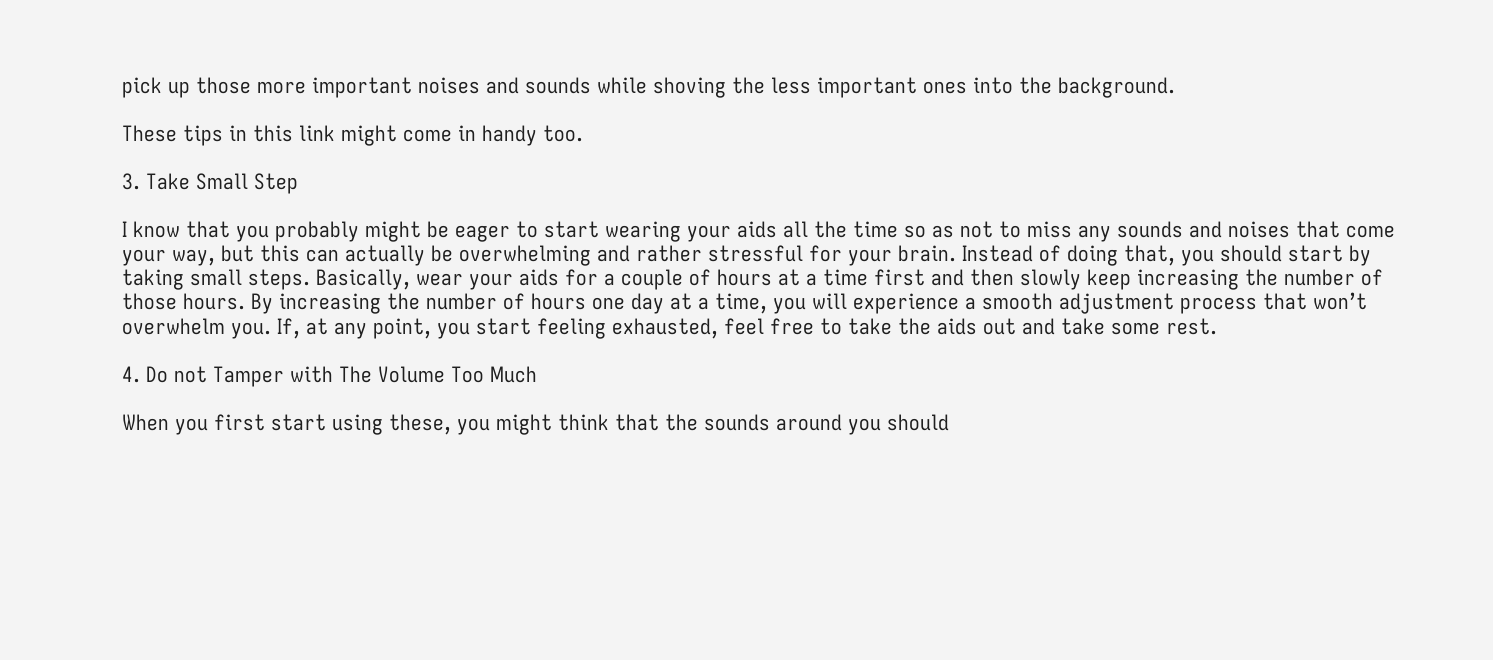pick up those more important noises and sounds while shoving the less important ones into the background.

These tips in this link might come in handy too.

3. Take Small Step

I know that you probably might be eager to start wearing your aids all the time so as not to miss any sounds and noises that come your way, but this can actually be overwhelming and rather stressful for your brain. Instead of doing that, you should start by taking small steps. Basically, wear your aids for a couple of hours at a time first and then slowly keep increasing the number of those hours. By increasing the number of hours one day at a time, you will experience a smooth adjustment process that won’t overwhelm you. If, at any point, you start feeling exhausted, feel free to take the aids out and take some rest.

4. Do not Tamper with The Volume Too Much

When you first start using these, you might think that the sounds around you should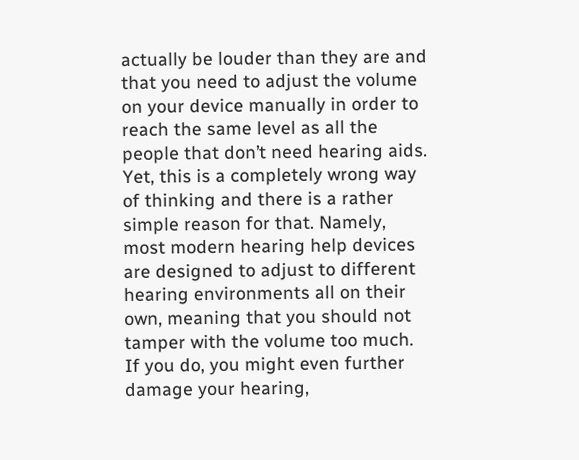actually be louder than they are and that you need to adjust the volume on your device manually in order to reach the same level as all the people that don’t need hearing aids. Yet, this is a completely wrong way of thinking and there is a rather simple reason for that. Namely, most modern hearing help devices are designed to adjust to different hearing environments all on their own, meaning that you should not tamper with the volume too much. If you do, you might even further damage your hearing,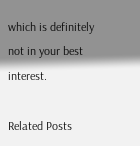which is definitely not in your best interest.

Related Posts